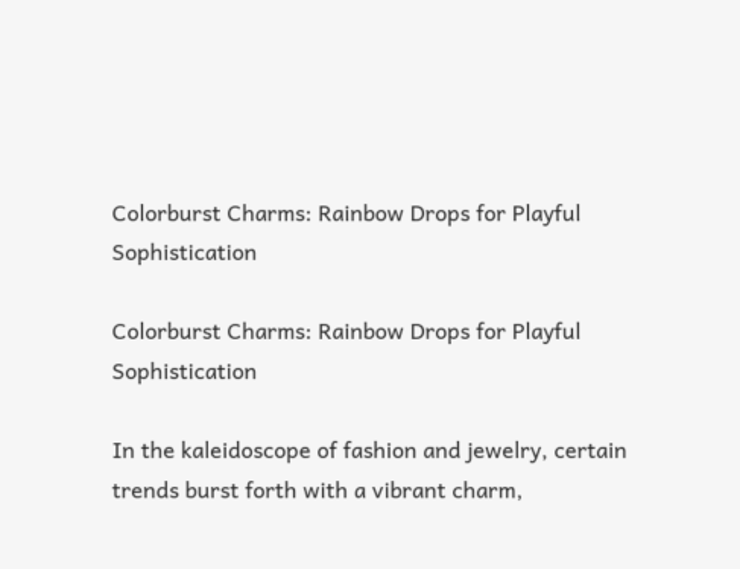Colorburst Charms: Rainbow Drops for Playful Sophistication

Colorburst Charms: Rainbow Drops for Playful Sophistication

In the kaleidoscope of fashion and jewelry, certain trends burst forth with a vibrant charm,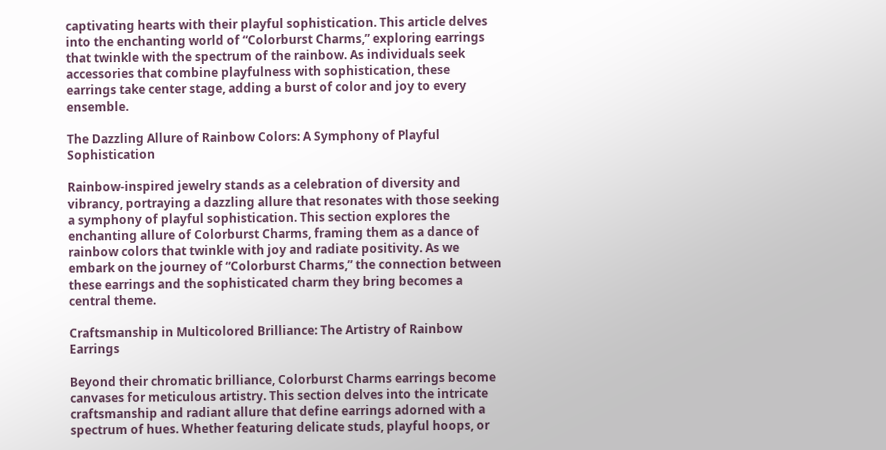captivating hearts with their playful sophistication. This article delves into the enchanting world of “Colorburst Charms,” exploring earrings that twinkle with the spectrum of the rainbow. As individuals seek accessories that combine playfulness with sophistication, these earrings take center stage, adding a burst of color and joy to every ensemble.

The Dazzling Allure of Rainbow Colors: A Symphony of Playful Sophistication

Rainbow-inspired jewelry stands as a celebration of diversity and vibrancy, portraying a dazzling allure that resonates with those seeking a symphony of playful sophistication. This section explores the enchanting allure of Colorburst Charms, framing them as a dance of rainbow colors that twinkle with joy and radiate positivity. As we embark on the journey of “Colorburst Charms,” the connection between these earrings and the sophisticated charm they bring becomes a central theme.

Craftsmanship in Multicolored Brilliance: The Artistry of Rainbow Earrings

Beyond their chromatic brilliance, Colorburst Charms earrings become canvases for meticulous artistry. This section delves into the intricate craftsmanship and radiant allure that define earrings adorned with a spectrum of hues. Whether featuring delicate studs, playful hoops, or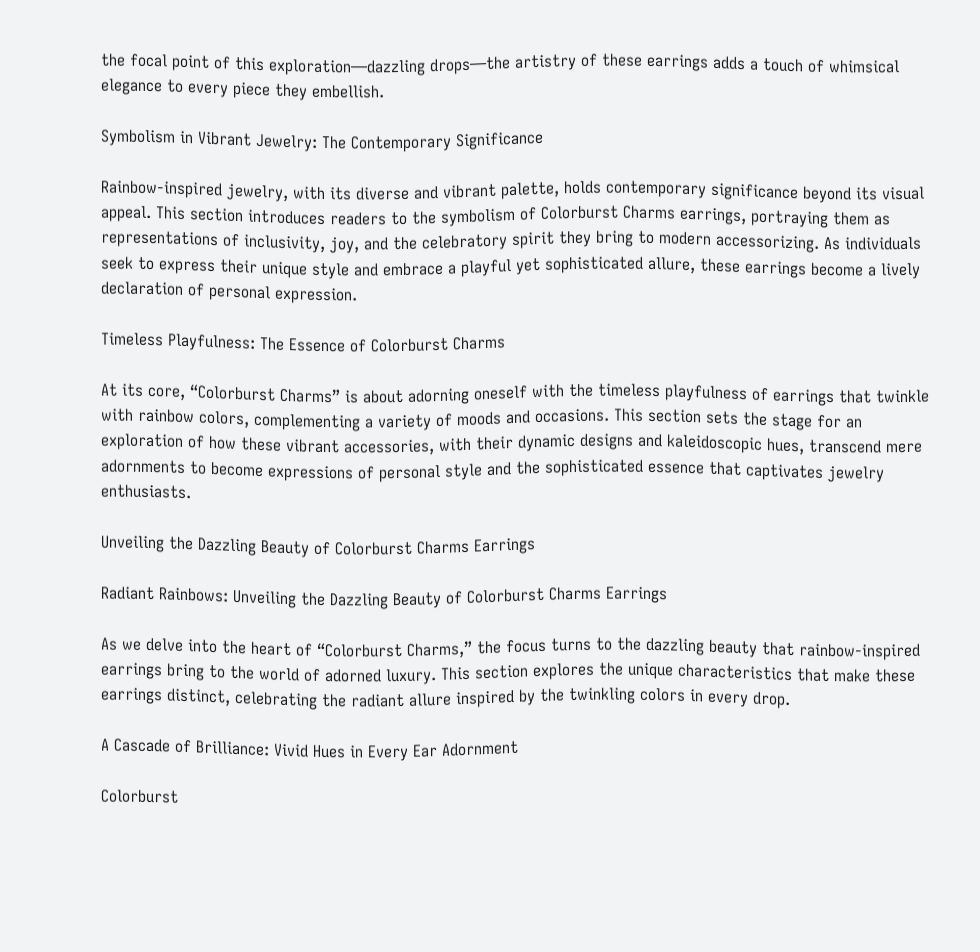the focal point of this exploration—dazzling drops—the artistry of these earrings adds a touch of whimsical elegance to every piece they embellish.

Symbolism in Vibrant Jewelry: The Contemporary Significance

Rainbow-inspired jewelry, with its diverse and vibrant palette, holds contemporary significance beyond its visual appeal. This section introduces readers to the symbolism of Colorburst Charms earrings, portraying them as representations of inclusivity, joy, and the celebratory spirit they bring to modern accessorizing. As individuals seek to express their unique style and embrace a playful yet sophisticated allure, these earrings become a lively declaration of personal expression.

Timeless Playfulness: The Essence of Colorburst Charms

At its core, “Colorburst Charms” is about adorning oneself with the timeless playfulness of earrings that twinkle with rainbow colors, complementing a variety of moods and occasions. This section sets the stage for an exploration of how these vibrant accessories, with their dynamic designs and kaleidoscopic hues, transcend mere adornments to become expressions of personal style and the sophisticated essence that captivates jewelry enthusiasts.

Unveiling the Dazzling Beauty of Colorburst Charms Earrings

Radiant Rainbows: Unveiling the Dazzling Beauty of Colorburst Charms Earrings

As we delve into the heart of “Colorburst Charms,” the focus turns to the dazzling beauty that rainbow-inspired earrings bring to the world of adorned luxury. This section explores the unique characteristics that make these earrings distinct, celebrating the radiant allure inspired by the twinkling colors in every drop.

A Cascade of Brilliance: Vivid Hues in Every Ear Adornment

Colorburst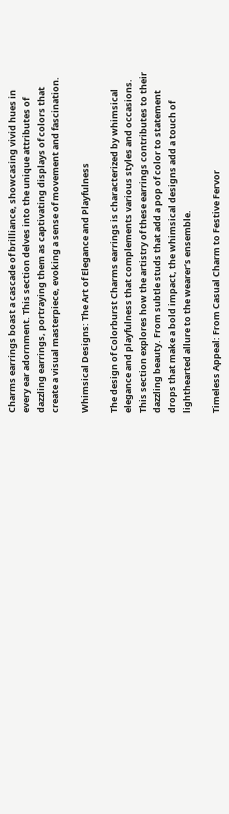Charms earrings boast a cascade of brilliance, showcasing vivid hues in every ear adornment. This section delves into the unique attributes of dazzling earrings, portraying them as captivating displays of colors that create a visual masterpiece, evoking a sense of movement and fascination.

Whimsical Designs: The Art of Elegance and Playfulness

The design of Colorburst Charms earrings is characterized by whimsical elegance and playfulness that complements various styles and occasions. This section explores how the artistry of these earrings contributes to their dazzling beauty. From subtle studs that add a pop of color to statement drops that make a bold impact, the whimsical designs add a touch of lighthearted allure to the wearer’s ensemble.

Timeless Appeal: From Casual Charm to Festive Fervor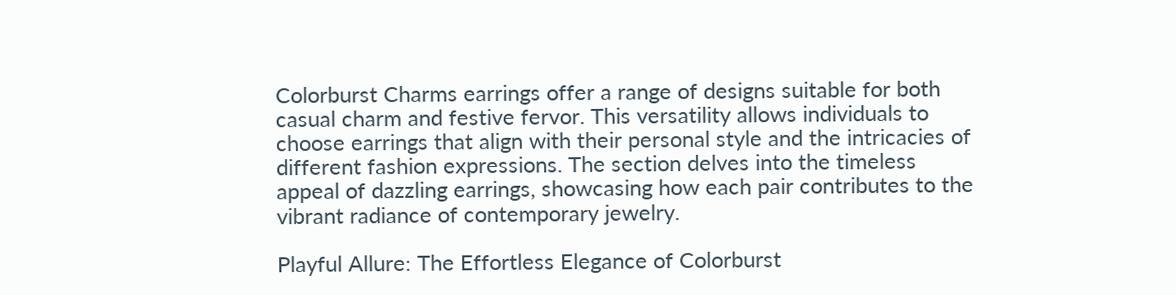Colorburst Charms earrings offer a range of designs suitable for both casual charm and festive fervor. This versatility allows individuals to choose earrings that align with their personal style and the intricacies of different fashion expressions. The section delves into the timeless appeal of dazzling earrings, showcasing how each pair contributes to the vibrant radiance of contemporary jewelry.

Playful Allure: The Effortless Elegance of Colorburst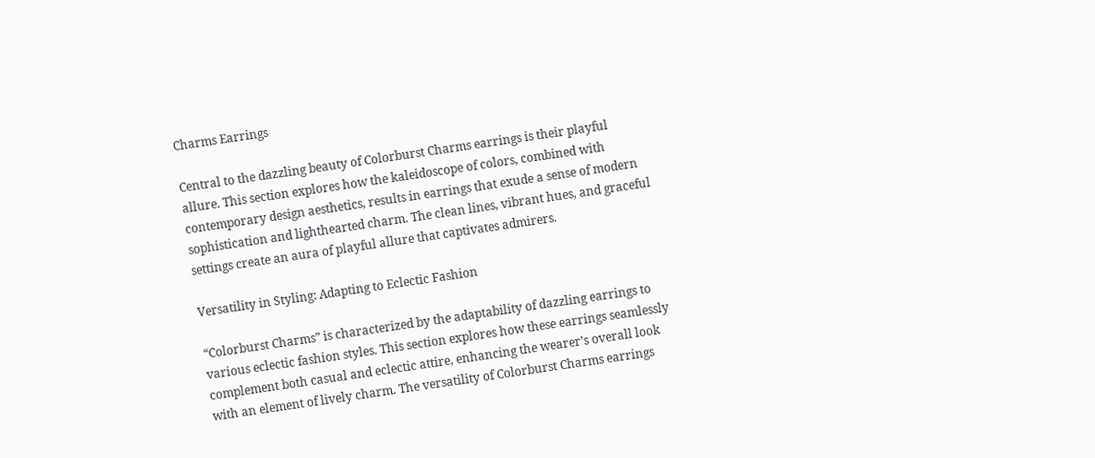Charms Earrings

Central to the dazzling beauty of Colorburst Charms earrings is their playful allure. This section explores how the kaleidoscope of colors, combined with contemporary design aesthetics, results in earrings that exude a sense of modern sophistication and lighthearted charm. The clean lines, vibrant hues, and graceful settings create an aura of playful allure that captivates admirers.

Versatility in Styling: Adapting to Eclectic Fashion

“Colorburst Charms” is characterized by the adaptability of dazzling earrings to various eclectic fashion styles. This section explores how these earrings seamlessly complement both casual and eclectic attire, enhancing the wearer’s overall look with an element of lively charm. The versatility of Colorburst Charms earrings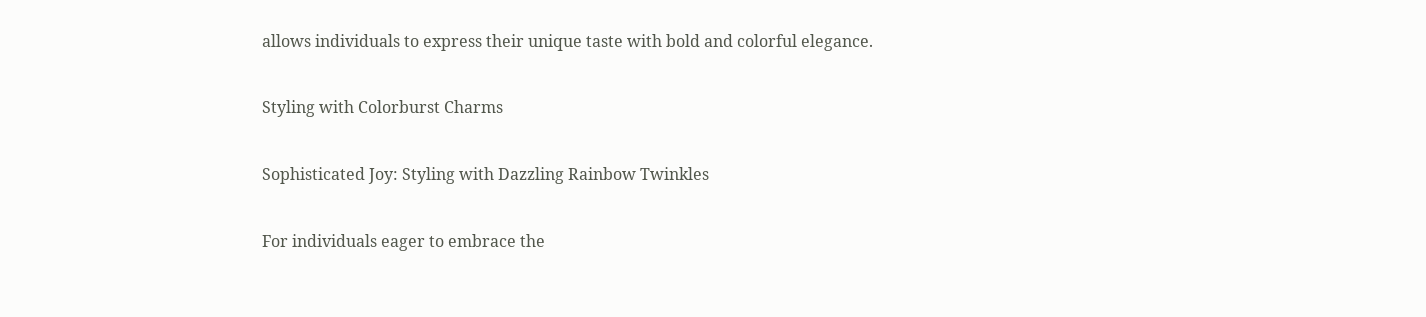allows individuals to express their unique taste with bold and colorful elegance.

Styling with Colorburst Charms

Sophisticated Joy: Styling with Dazzling Rainbow Twinkles

For individuals eager to embrace the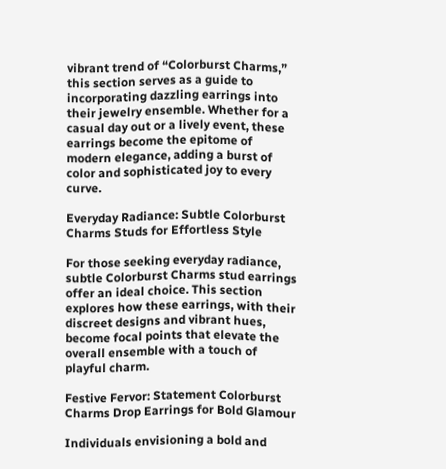vibrant trend of “Colorburst Charms,” this section serves as a guide to incorporating dazzling earrings into their jewelry ensemble. Whether for a casual day out or a lively event, these earrings become the epitome of modern elegance, adding a burst of color and sophisticated joy to every curve.

Everyday Radiance: Subtle Colorburst Charms Studs for Effortless Style

For those seeking everyday radiance, subtle Colorburst Charms stud earrings offer an ideal choice. This section explores how these earrings, with their discreet designs and vibrant hues, become focal points that elevate the overall ensemble with a touch of playful charm.

Festive Fervor: Statement Colorburst Charms Drop Earrings for Bold Glamour

Individuals envisioning a bold and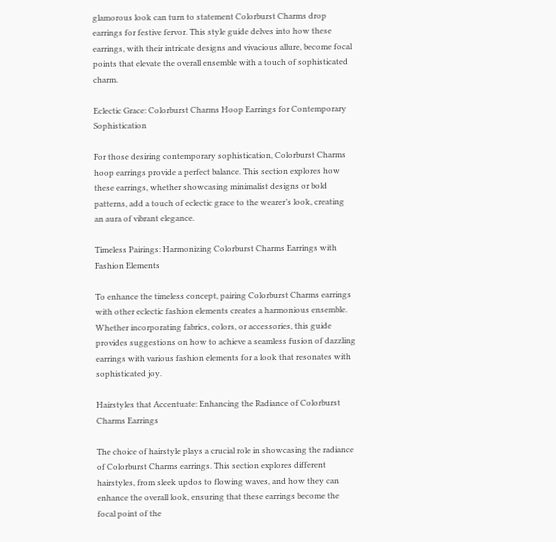glamorous look can turn to statement Colorburst Charms drop earrings for festive fervor. This style guide delves into how these earrings, with their intricate designs and vivacious allure, become focal points that elevate the overall ensemble with a touch of sophisticated charm.

Eclectic Grace: Colorburst Charms Hoop Earrings for Contemporary Sophistication

For those desiring contemporary sophistication, Colorburst Charms hoop earrings provide a perfect balance. This section explores how these earrings, whether showcasing minimalist designs or bold patterns, add a touch of eclectic grace to the wearer’s look, creating an aura of vibrant elegance.

Timeless Pairings: Harmonizing Colorburst Charms Earrings with Fashion Elements

To enhance the timeless concept, pairing Colorburst Charms earrings with other eclectic fashion elements creates a harmonious ensemble. Whether incorporating fabrics, colors, or accessories, this guide provides suggestions on how to achieve a seamless fusion of dazzling earrings with various fashion elements for a look that resonates with sophisticated joy.

Hairstyles that Accentuate: Enhancing the Radiance of Colorburst Charms Earrings

The choice of hairstyle plays a crucial role in showcasing the radiance of Colorburst Charms earrings. This section explores different hairstyles, from sleek updos to flowing waves, and how they can enhance the overall look, ensuring that these earrings become the focal point of the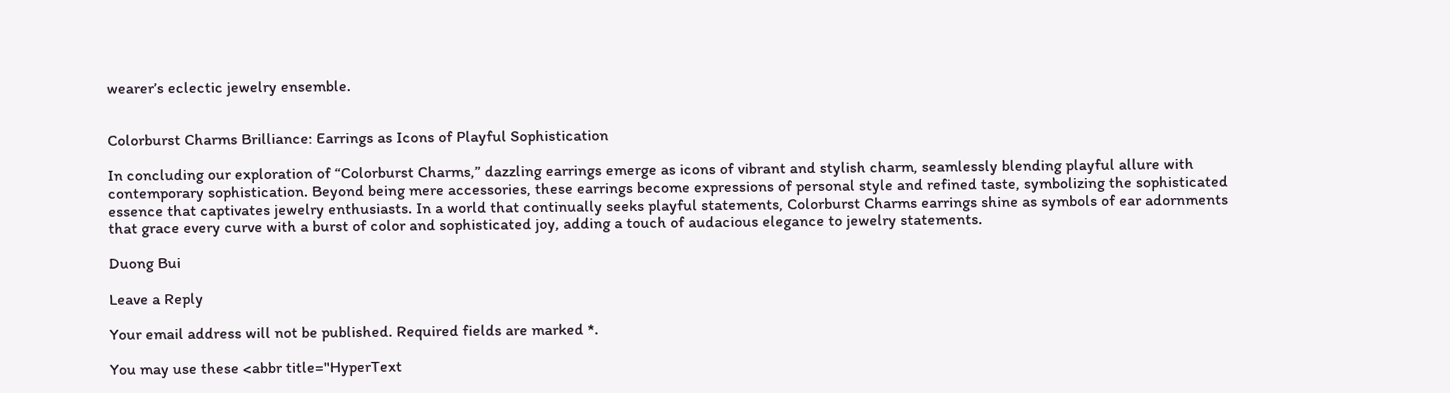wearer’s eclectic jewelry ensemble.


Colorburst Charms Brilliance: Earrings as Icons of Playful Sophistication

In concluding our exploration of “Colorburst Charms,” dazzling earrings emerge as icons of vibrant and stylish charm, seamlessly blending playful allure with contemporary sophistication. Beyond being mere accessories, these earrings become expressions of personal style and refined taste, symbolizing the sophisticated essence that captivates jewelry enthusiasts. In a world that continually seeks playful statements, Colorburst Charms earrings shine as symbols of ear adornments that grace every curve with a burst of color and sophisticated joy, adding a touch of audacious elegance to jewelry statements.

Duong Bui

Leave a Reply

Your email address will not be published. Required fields are marked *.

You may use these <abbr title="HyperText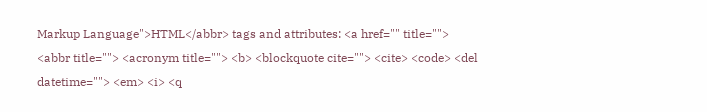Markup Language">HTML</abbr> tags and attributes: <a href="" title=""> <abbr title=""> <acronym title=""> <b> <blockquote cite=""> <cite> <code> <del datetime=""> <em> <i> <q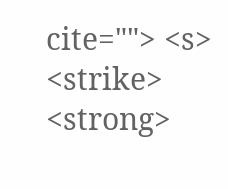cite=""> <s> <strike> <strong>